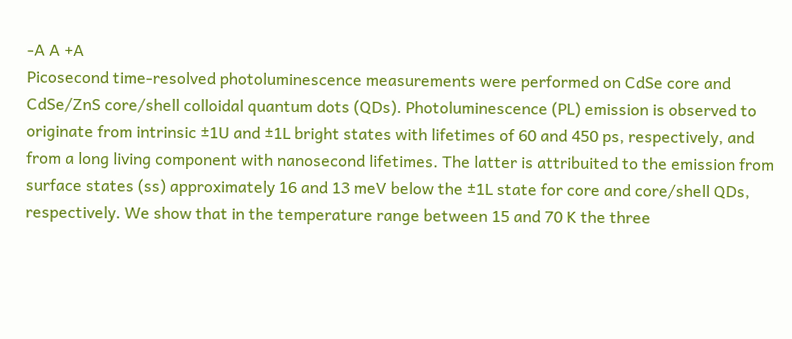-A A +A
Picosecond time-resolved photoluminescence measurements were performed on CdSe core and CdSe/ZnS core/shell colloidal quantum dots (QDs). Photoluminescence (PL) emission is observed to originate from intrinsic ±1U and ±1L bright states with lifetimes of 60 and 450 ps, respectively, and from a long living component with nanosecond lifetimes. The latter is attribuited to the emission from surface states (ss) approximately 16 and 13 meV below the ±1L state for core and core/shell QDs, respectively. We show that in the temperature range between 15 and 70 K the three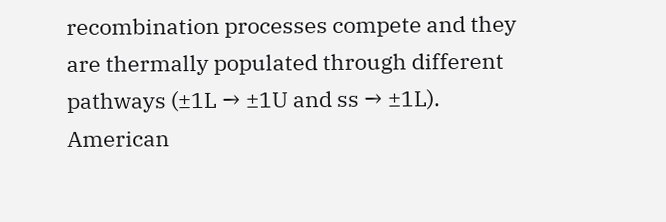recombination processes compete and they are thermally populated through different pathways (±1L → ±1U and ss → ±1L).
American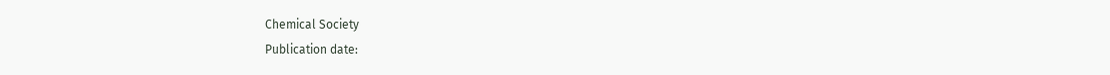Chemical Society
Publication date: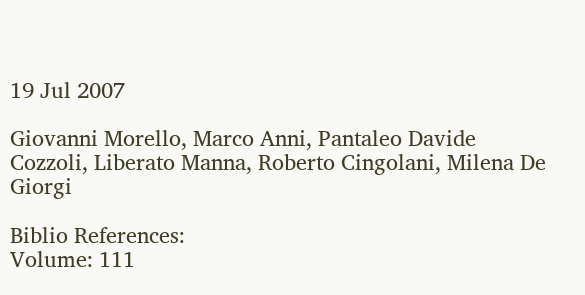19 Jul 2007

Giovanni Morello, Marco Anni, Pantaleo Davide Cozzoli, Liberato Manna, Roberto Cingolani, Milena De Giorgi

Biblio References:
Volume: 111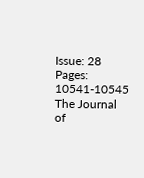Issue: 28 Pages: 10541-10545
The Journal of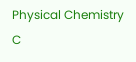Physical Chemistry C